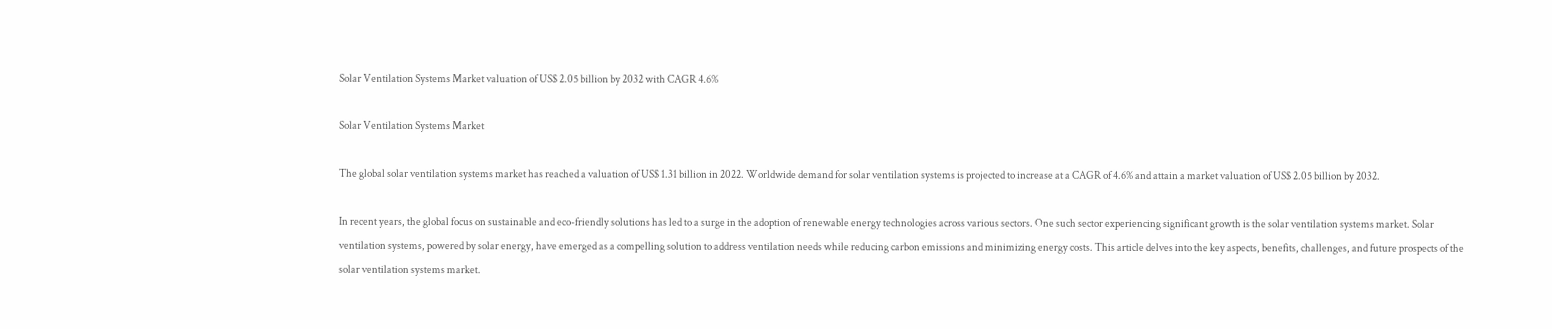Solar Ventilation Systems Market valuation of US$ 2.05 billion by 2032 with CAGR 4.6%

Solar Ventilation Systems Market

The global solar ventilation systems market has reached a valuation of US$ 1.31 billion in 2022. Worldwide demand for solar ventilation systems is projected to increase at a CAGR of 4.6% and attain a market valuation of US$ 2.05 billion by 2032.

In recent years, the global focus on sustainable and eco-friendly solutions has led to a surge in the adoption of renewable energy technologies across various sectors. One such sector experiencing significant growth is the solar ventilation systems market. Solar ventilation systems, powered by solar energy, have emerged as a compelling solution to address ventilation needs while reducing carbon emissions and minimizing energy costs. This article delves into the key aspects, benefits, challenges, and future prospects of the solar ventilation systems market.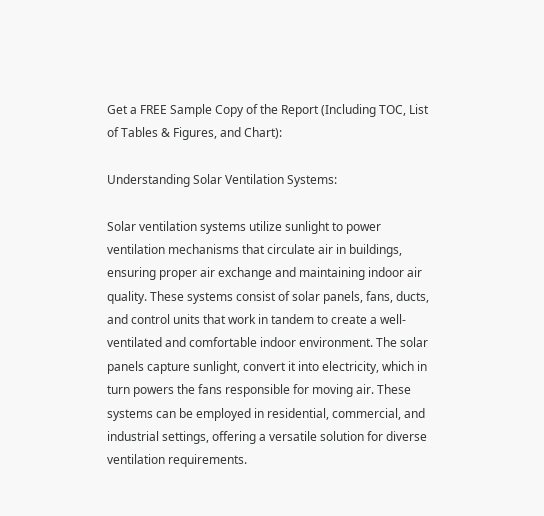Get a FREE Sample Copy of the Report (Including TOC, List of Tables & Figures, and Chart):

Understanding Solar Ventilation Systems:

Solar ventilation systems utilize sunlight to power ventilation mechanisms that circulate air in buildings, ensuring proper air exchange and maintaining indoor air quality. These systems consist of solar panels, fans, ducts, and control units that work in tandem to create a well-ventilated and comfortable indoor environment. The solar panels capture sunlight, convert it into electricity, which in turn powers the fans responsible for moving air. These systems can be employed in residential, commercial, and industrial settings, offering a versatile solution for diverse ventilation requirements.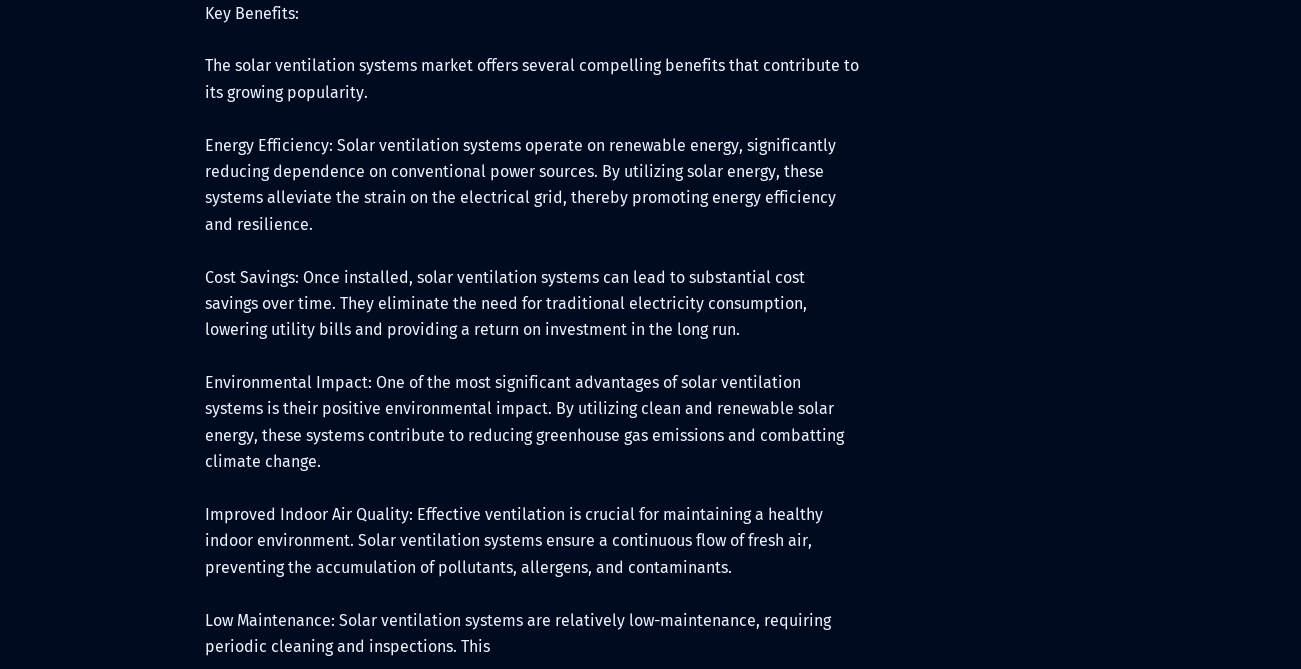Key Benefits:

The solar ventilation systems market offers several compelling benefits that contribute to its growing popularity.

Energy Efficiency: Solar ventilation systems operate on renewable energy, significantly reducing dependence on conventional power sources. By utilizing solar energy, these systems alleviate the strain on the electrical grid, thereby promoting energy efficiency and resilience.

Cost Savings: Once installed, solar ventilation systems can lead to substantial cost savings over time. They eliminate the need for traditional electricity consumption, lowering utility bills and providing a return on investment in the long run.

Environmental Impact: One of the most significant advantages of solar ventilation systems is their positive environmental impact. By utilizing clean and renewable solar energy, these systems contribute to reducing greenhouse gas emissions and combatting climate change.

Improved Indoor Air Quality: Effective ventilation is crucial for maintaining a healthy indoor environment. Solar ventilation systems ensure a continuous flow of fresh air, preventing the accumulation of pollutants, allergens, and contaminants.

Low Maintenance: Solar ventilation systems are relatively low-maintenance, requiring periodic cleaning and inspections. This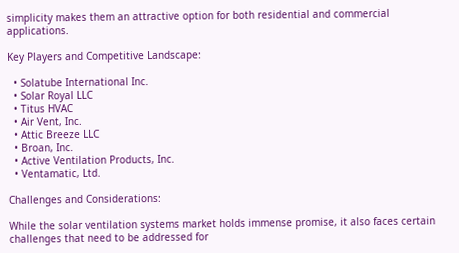simplicity makes them an attractive option for both residential and commercial applications.

Key Players and Competitive Landscape:

  • Solatube International Inc.
  • Solar Royal LLC
  • Titus HVAC
  • Air Vent, Inc.
  • Attic Breeze LLC
  • Broan, Inc.
  • Active Ventilation Products, Inc.
  • Ventamatic, Ltd.

Challenges and Considerations:

While the solar ventilation systems market holds immense promise, it also faces certain challenges that need to be addressed for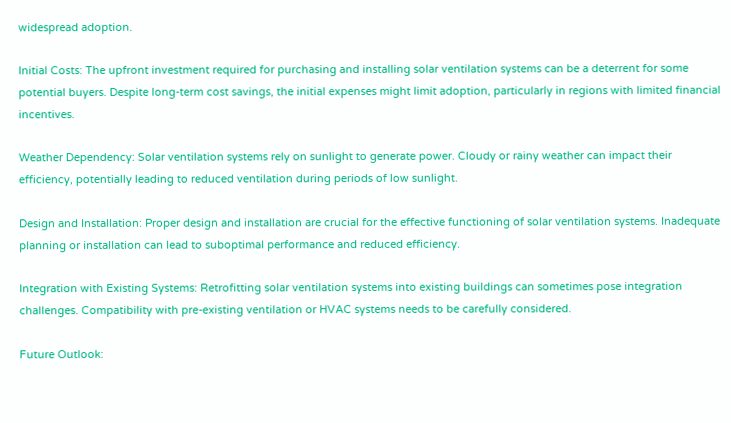widespread adoption.

Initial Costs: The upfront investment required for purchasing and installing solar ventilation systems can be a deterrent for some potential buyers. Despite long-term cost savings, the initial expenses might limit adoption, particularly in regions with limited financial incentives.

Weather Dependency: Solar ventilation systems rely on sunlight to generate power. Cloudy or rainy weather can impact their efficiency, potentially leading to reduced ventilation during periods of low sunlight.

Design and Installation: Proper design and installation are crucial for the effective functioning of solar ventilation systems. Inadequate planning or installation can lead to suboptimal performance and reduced efficiency.

Integration with Existing Systems: Retrofitting solar ventilation systems into existing buildings can sometimes pose integration challenges. Compatibility with pre-existing ventilation or HVAC systems needs to be carefully considered.

Future Outlook: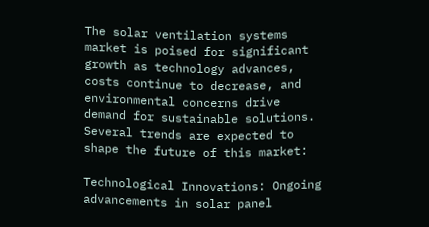The solar ventilation systems market is poised for significant growth as technology advances, costs continue to decrease, and environmental concerns drive demand for sustainable solutions. Several trends are expected to shape the future of this market:

Technological Innovations: Ongoing advancements in solar panel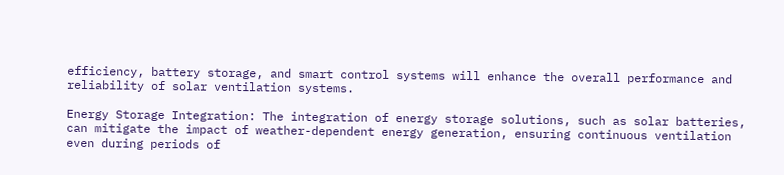efficiency, battery storage, and smart control systems will enhance the overall performance and reliability of solar ventilation systems.

Energy Storage Integration: The integration of energy storage solutions, such as solar batteries, can mitigate the impact of weather-dependent energy generation, ensuring continuous ventilation even during periods of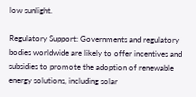low sunlight.

Regulatory Support: Governments and regulatory bodies worldwide are likely to offer incentives and subsidies to promote the adoption of renewable energy solutions, including solar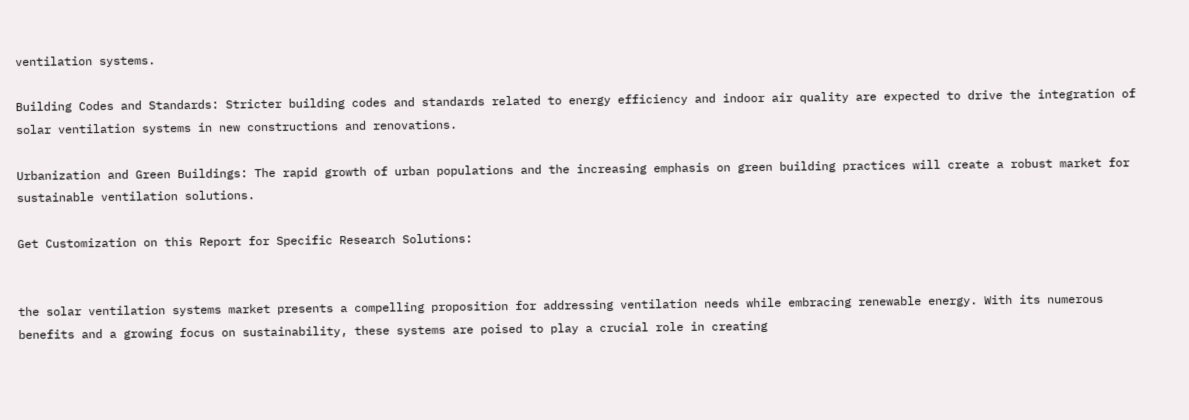ventilation systems.

Building Codes and Standards: Stricter building codes and standards related to energy efficiency and indoor air quality are expected to drive the integration of solar ventilation systems in new constructions and renovations.

Urbanization and Green Buildings: The rapid growth of urban populations and the increasing emphasis on green building practices will create a robust market for sustainable ventilation solutions.

Get Customization on this Report for Specific Research Solutions:


the solar ventilation systems market presents a compelling proposition for addressing ventilation needs while embracing renewable energy. With its numerous benefits and a growing focus on sustainability, these systems are poised to play a crucial role in creating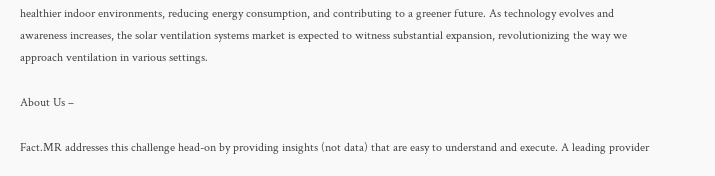healthier indoor environments, reducing energy consumption, and contributing to a greener future. As technology evolves and awareness increases, the solar ventilation systems market is expected to witness substantial expansion, revolutionizing the way we approach ventilation in various settings.

About Us –

Fact.MR addresses this challenge head-on by providing insights (not data) that are easy to understand and execute. A leading provider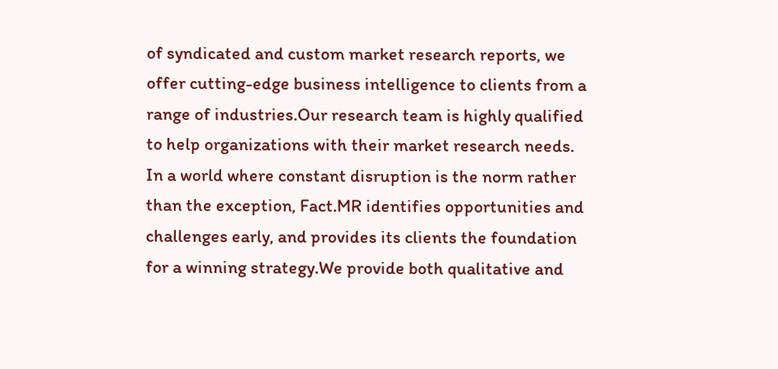of syndicated and custom market research reports, we offer cutting-edge business intelligence to clients from a range of industries.Our research team is highly qualified to help organizations with their market research needs. In a world where constant disruption is the norm rather than the exception, Fact.MR identifies opportunities and challenges early, and provides its clients the foundation for a winning strategy.We provide both qualitative and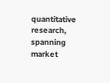quantitative research, spanning market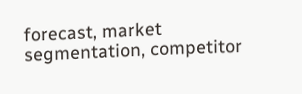forecast, market segmentation, competitor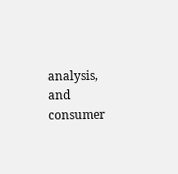analysis, and consumer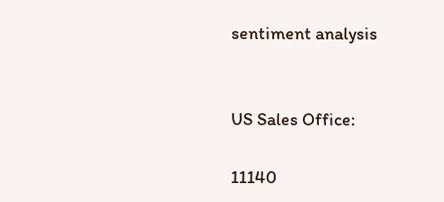sentiment analysis


US Sales Office:

11140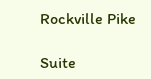Rockville Pike

Suite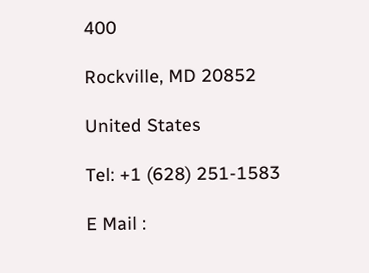400

Rockville, MD 20852

United States

Tel: +1 (628) 251-1583

E Mail :